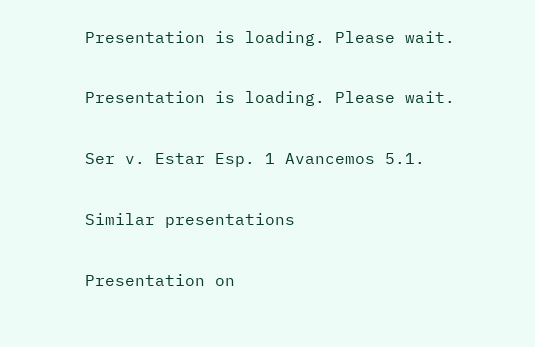Presentation is loading. Please wait.

Presentation is loading. Please wait.

Ser v. Estar Esp. 1 Avancemos 5.1.

Similar presentations

Presentation on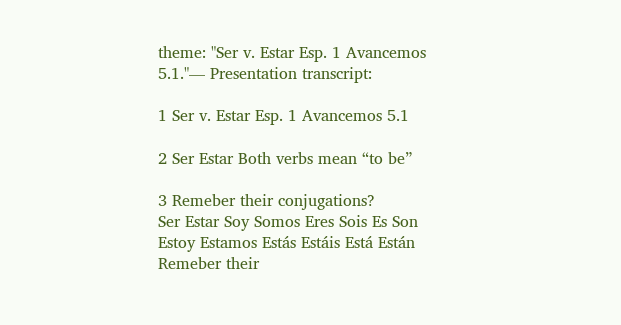theme: "Ser v. Estar Esp. 1 Avancemos 5.1."— Presentation transcript:

1 Ser v. Estar Esp. 1 Avancemos 5.1

2 Ser Estar Both verbs mean “to be”

3 Remeber their conjugations?
Ser Estar Soy Somos Eres Sois Es Son Estoy Estamos Estás Estáis Está Están Remeber their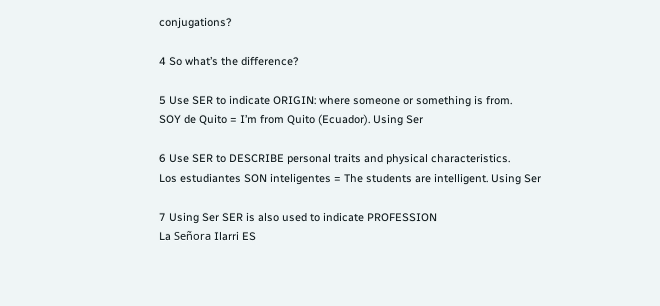conjugations?

4 So what’s the difference?

5 Use SER to indicate ORIGIN: where someone or something is from.
SOY de Quito = I’m from Quito (Ecuador). Using Ser

6 Use SER to DESCRIBE personal traits and physical characteristics.
Los estudiantes SON inteligentes = The students are intelligent. Using Ser

7 Using Ser SER is also used to indicate PROFESSION
La Señora Ilarri ES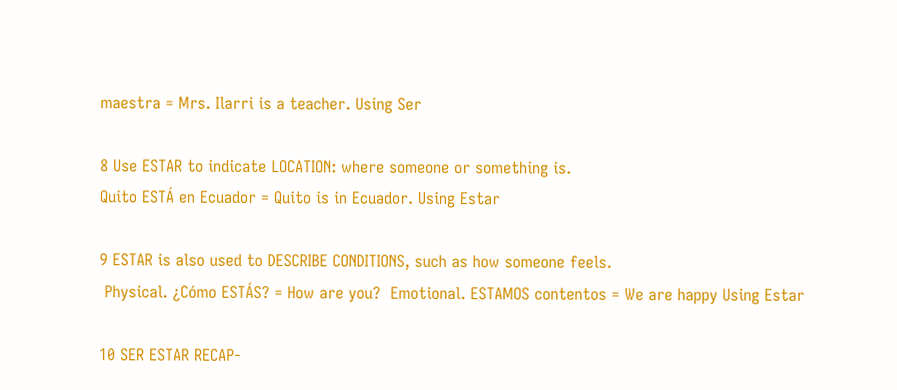maestra = Mrs. Ilarri is a teacher. Using Ser

8 Use ESTAR to indicate LOCATION: where someone or something is.
Quito ESTÁ en Ecuador = Quito is in Ecuador. Using Estar

9 ESTAR is also used to DESCRIBE CONDITIONS, such as how someone feels.
 Physical. ¿Cómo ESTÁS? = How are you?  Emotional. ESTAMOS contentos = We are happy Using Estar

10 SER ESTAR RECAP-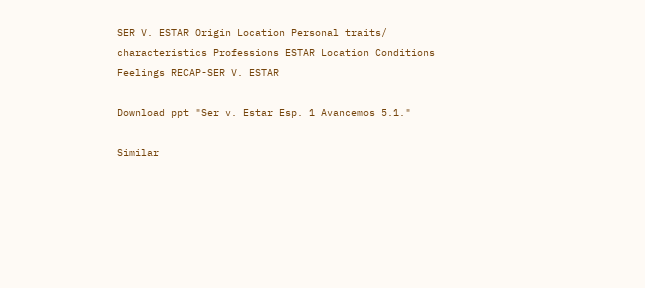SER V. ESTAR Origin Location Personal traits/
characteristics Professions ESTAR Location Conditions Feelings RECAP-SER V. ESTAR

Download ppt "Ser v. Estar Esp. 1 Avancemos 5.1."

Similar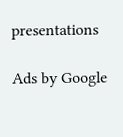presentations

Ads by Google